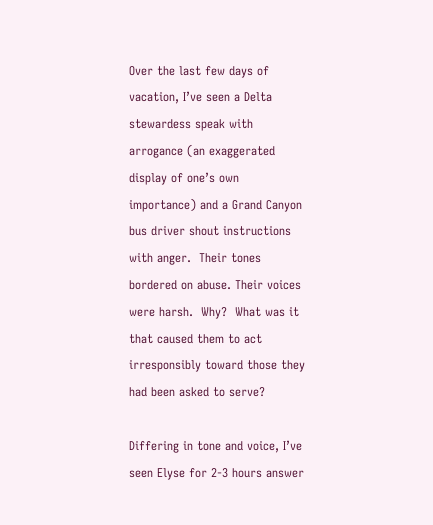Over the last few days of vacation, I’ve seen a Delta stewardess speak with arrogance (an exaggerated display of one’s own importance) and a Grand Canyon bus driver shout instructions with anger.  Their tones bordered on abuse. Their voices were harsh.  Why?  What was it that caused them to act irresponsibly toward those they had been asked to serve?

Differing in tone and voice, I’ve seen Elyse for 2-3 hours answer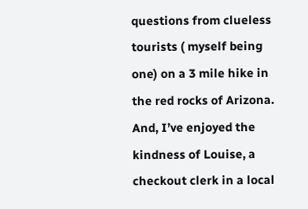questions from clueless tourists ( myself being one) on a 3 mile hike in the red rocks of Arizona.  And, I’ve enjoyed the kindness of Louise, a checkout clerk in a local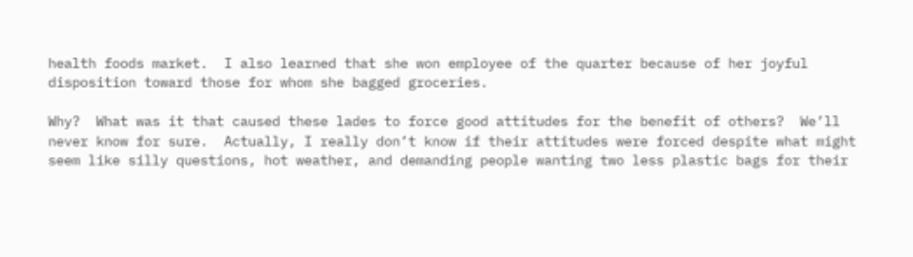health foods market.  I also learned that she won employee of the quarter because of her joyful disposition toward those for whom she bagged groceries.

Why?  What was it that caused these lades to force good attitudes for the benefit of others?  We’ll never know for sure.  Actually, I really don’t know if their attitudes were forced despite what might seem like silly questions, hot weather, and demanding people wanting two less plastic bags for their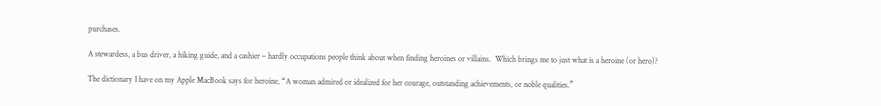purchases.

A stewardess, a bus driver, a hiking guide, and a cashier – hardly occupations people think about when finding heroines or villains.  Which brings me to just what is a heroine (or hero)?

The dictionary I have on my Apple MacBook says for heroine, “A woman admired or idealized for her courage, outstanding achievements, or noble qualities.”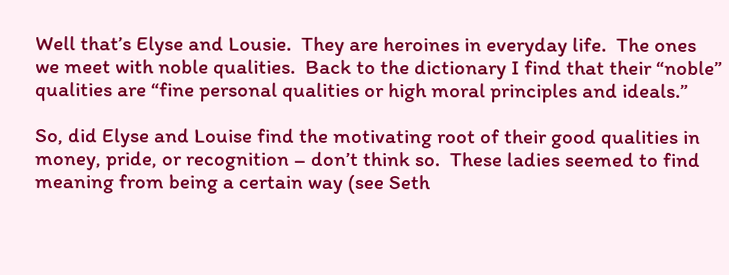Well that’s Elyse and Lousie.  They are heroines in everyday life.  The ones we meet with noble qualities.  Back to the dictionary I find that their “noble” qualities are “fine personal qualities or high moral principles and ideals.”

So, did Elyse and Louise find the motivating root of their good qualities in money, pride, or recognition – don’t think so.  These ladies seemed to find meaning from being a certain way (see Seth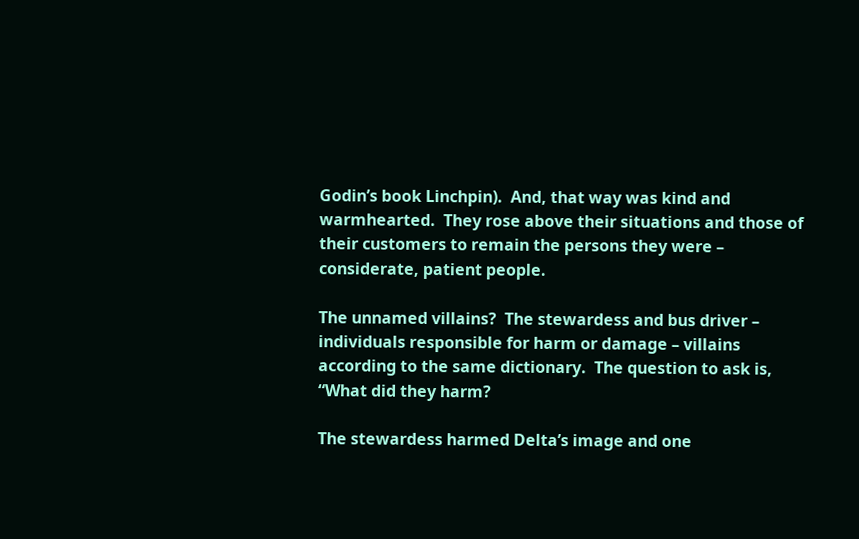Godin’s book Linchpin).  And, that way was kind and warmhearted.  They rose above their situations and those of their customers to remain the persons they were – considerate, patient people.

The unnamed villains?  The stewardess and bus driver – individuals responsible for harm or damage – villains according to the same dictionary.  The question to ask is, “What did they harm?

The stewardess harmed Delta’s image and one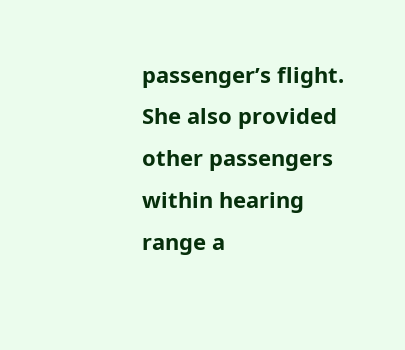passenger’s flight.  She also provided other passengers within hearing range a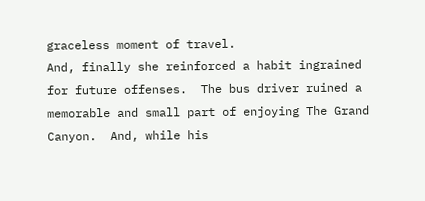graceless moment of travel.
And, finally she reinforced a habit ingrained for future offenses.  The bus driver ruined a memorable and small part of enjoying The Grand Canyon.  And, while his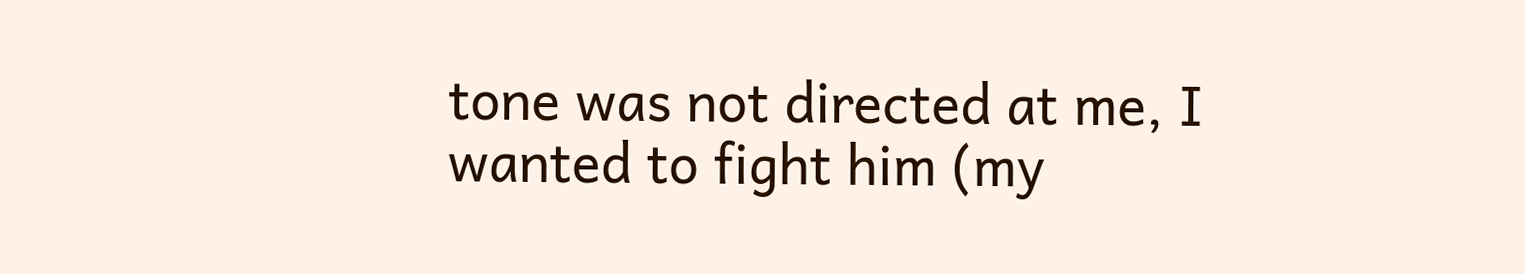tone was not directed at me, I wanted to fight him (my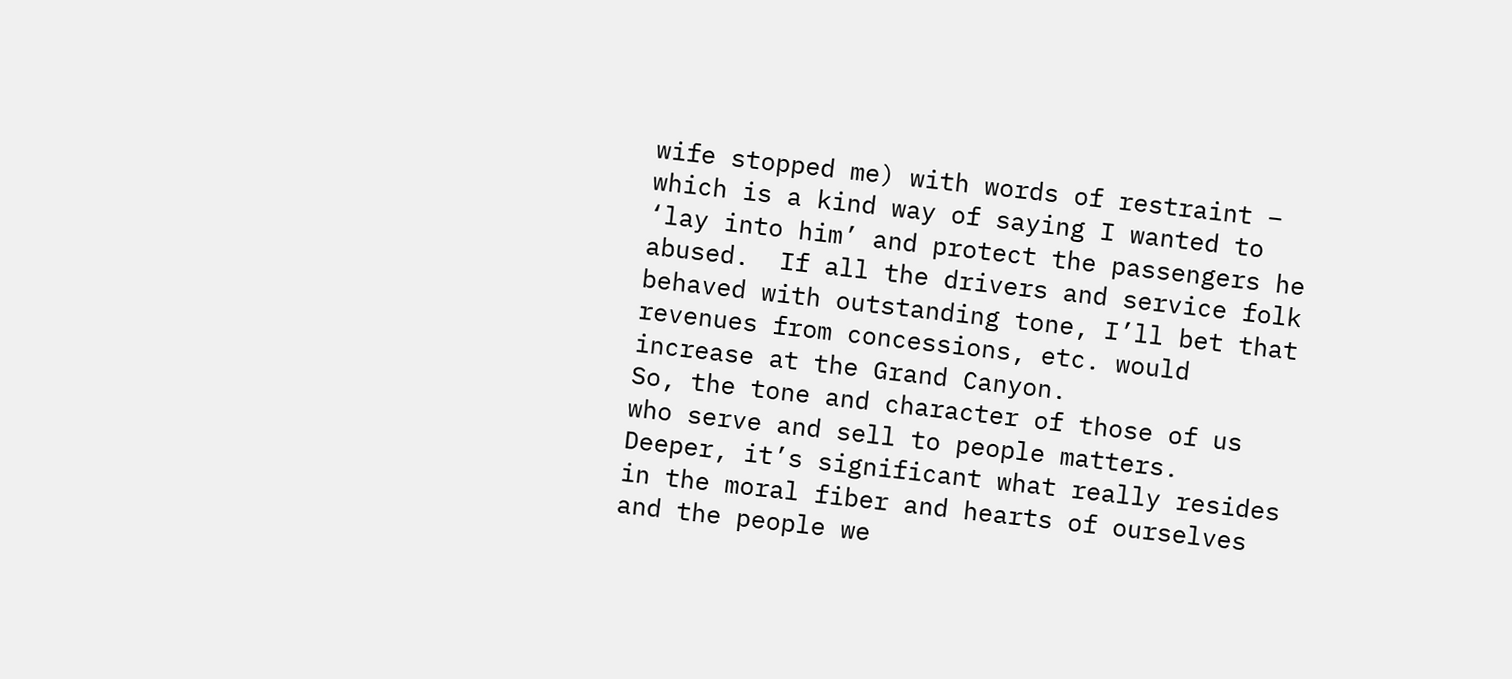wife stopped me) with words of restraint – which is a kind way of saying I wanted to ‘lay into him’ and protect the passengers he abused.  If all the drivers and service folk behaved with outstanding tone, I’ll bet that revenues from concessions, etc. would increase at the Grand Canyon.
So, the tone and character of those of us who serve and sell to people matters.  Deeper, it’s significant what really resides in the moral fiber and hearts of ourselves and the people we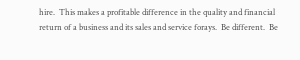hire.  This makes a profitable difference in the quality and financial return of a business and its sales and service forays.  Be different.  Be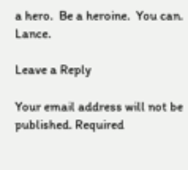a hero.  Be a heroine.  You can.  Lance.

Leave a Reply

Your email address will not be published. Required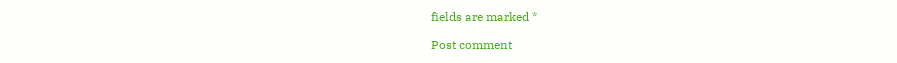fields are marked *

Post comment